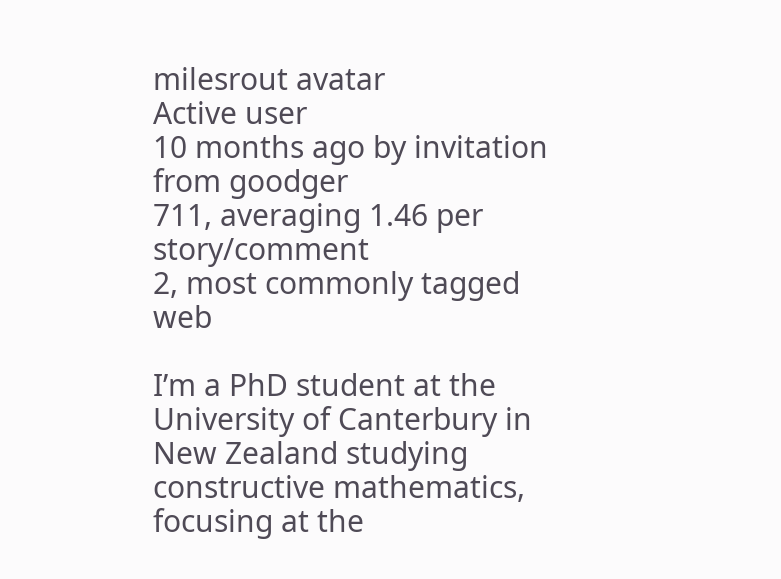milesrout avatar
Active user
10 months ago by invitation from goodger
711, averaging 1.46 per story/comment
2, most commonly tagged web

I’m a PhD student at the University of Canterbury in New Zealand studying constructive mathematics, focusing at the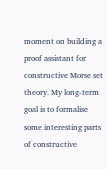moment on building a proof assistant for constructive Morse set theory. My long-term goal is to formalise some interesting parts of constructive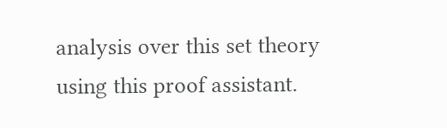analysis over this set theory using this proof assistant.